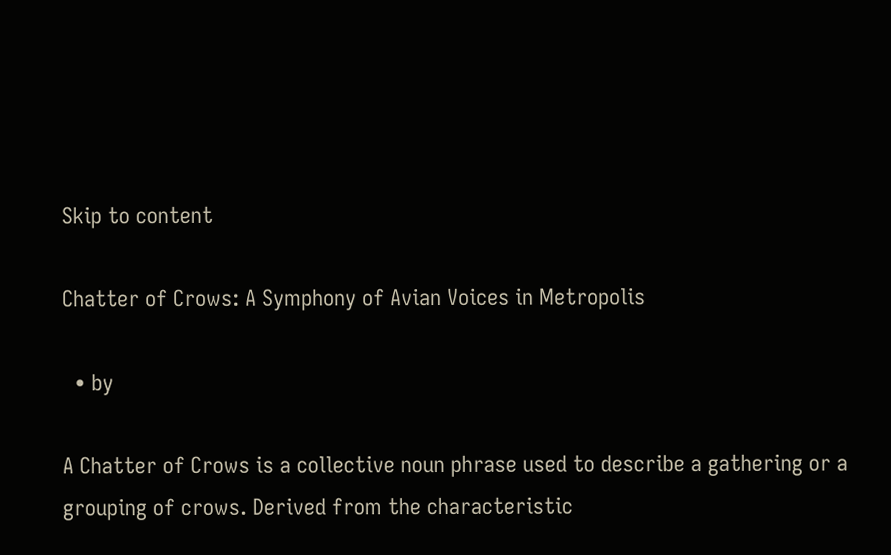Skip to content

Chatter of Crows: A Symphony of Avian Voices in Metropolis

  • by

A Chatter of Crows is a collective noun phrase used to describe a gathering or a grouping of crows. Derived from the characteristic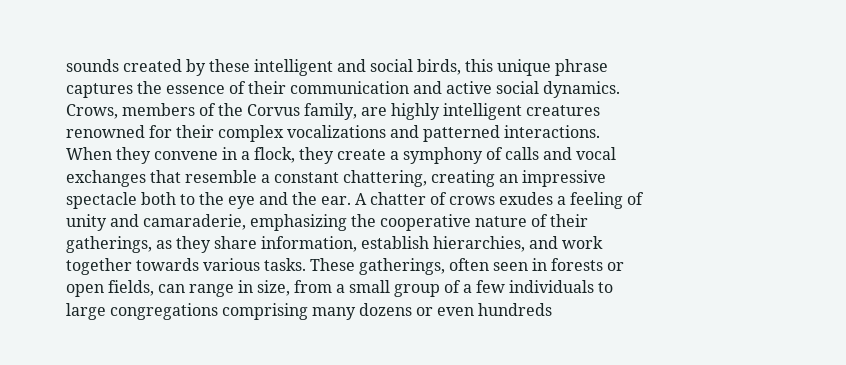sounds created by these intelligent and social birds, this unique phrase captures the essence of their communication and active social dynamics. Crows, members of the Corvus family, are highly intelligent creatures renowned for their complex vocalizations and patterned interactions. When they convene in a flock, they create a symphony of calls and vocal exchanges that resemble a constant chattering, creating an impressive spectacle both to the eye and the ear. A chatter of crows exudes a feeling of unity and camaraderie, emphasizing the cooperative nature of their gatherings, as they share information, establish hierarchies, and work together towards various tasks. These gatherings, often seen in forests or open fields, can range in size, from a small group of a few individuals to large congregations comprising many dozens or even hundreds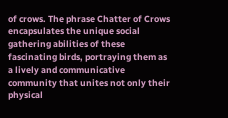of crows. The phrase Chatter of Crows encapsulates the unique social gathering abilities of these fascinating birds, portraying them as a lively and communicative community that unites not only their physical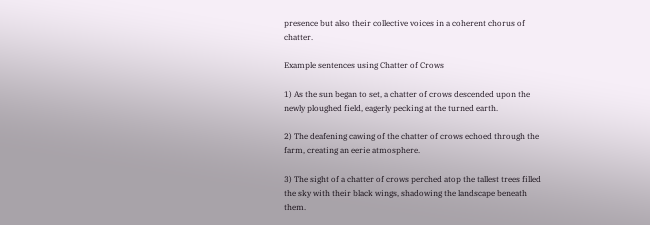presence but also their collective voices in a coherent chorus of chatter.

Example sentences using Chatter of Crows

1) As the sun began to set, a chatter of crows descended upon the newly ploughed field, eagerly pecking at the turned earth.

2) The deafening cawing of the chatter of crows echoed through the farm, creating an eerie atmosphere.

3) The sight of a chatter of crows perched atop the tallest trees filled the sky with their black wings, shadowing the landscape beneath them.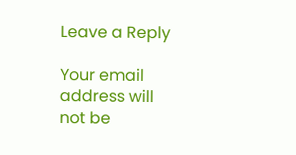Leave a Reply

Your email address will not be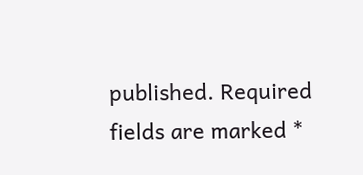published. Required fields are marked *